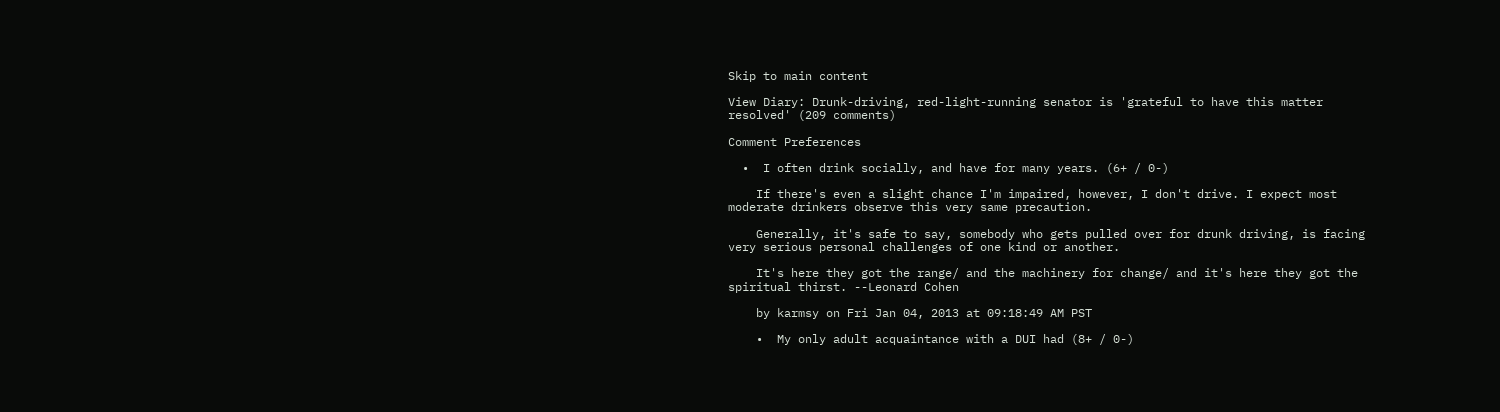Skip to main content

View Diary: Drunk-driving, red-light-running senator is 'grateful to have this matter resolved' (209 comments)

Comment Preferences

  •  I often drink socially, and have for many years. (6+ / 0-)

    If there's even a slight chance I'm impaired, however, I don't drive. I expect most moderate drinkers observe this very same precaution.

    Generally, it's safe to say, somebody who gets pulled over for drunk driving, is facing very serious personal challenges of one kind or another.

    It's here they got the range/ and the machinery for change/ and it's here they got the spiritual thirst. --Leonard Cohen

    by karmsy on Fri Jan 04, 2013 at 09:18:49 AM PST

    •  My only adult acquaintance with a DUI had (8+ / 0-)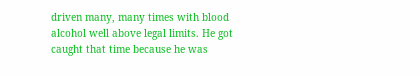driven many, many times with blood alcohol well above legal limits. He got caught that time because he was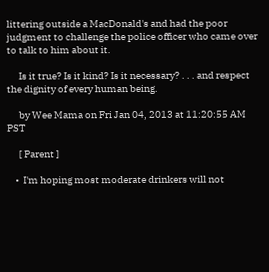littering outside a MacDonald's and had the poor judgment to challenge the police officer who came over to talk to him about it.

      Is it true? Is it kind? Is it necessary? . . . and respect the dignity of every human being.

      by Wee Mama on Fri Jan 04, 2013 at 11:20:55 AM PST

      [ Parent ]

    •  I'm hoping most moderate drinkers will not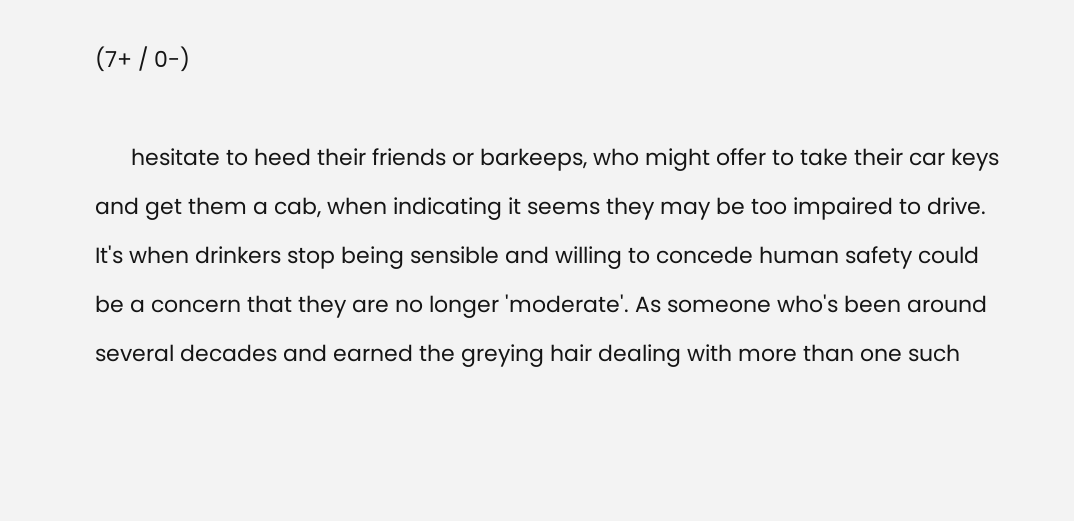(7+ / 0-)

      hesitate to heed their friends or barkeeps, who might offer to take their car keys and get them a cab, when indicating it seems they may be too impaired to drive.  It's when drinkers stop being sensible and willing to concede human safety could be a concern that they are no longer 'moderate'. As someone who's been around several decades and earned the greying hair dealing with more than one such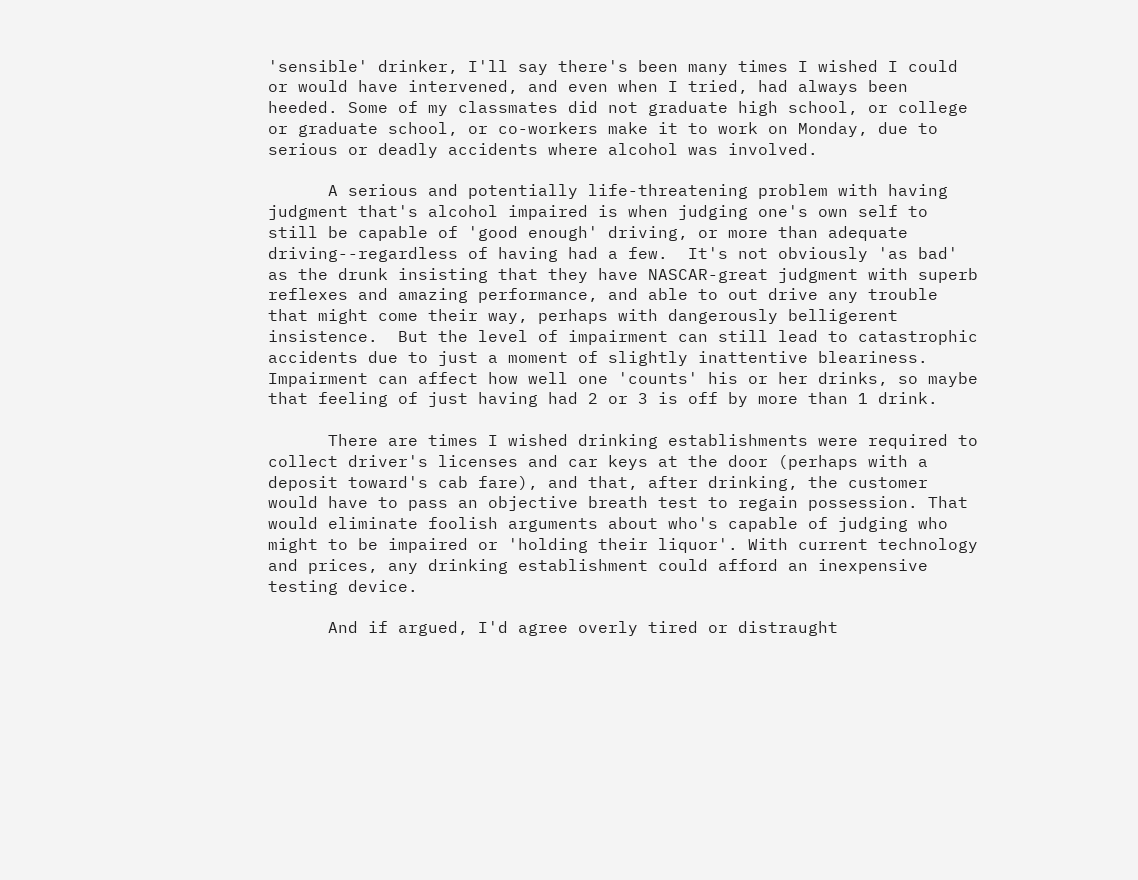'sensible' drinker, I'll say there's been many times I wished I could or would have intervened, and even when I tried, had always been heeded. Some of my classmates did not graduate high school, or college or graduate school, or co-workers make it to work on Monday, due to serious or deadly accidents where alcohol was involved.

      A serious and potentially life-threatening problem with having judgment that's alcohol impaired is when judging one's own self to still be capable of 'good enough' driving, or more than adequate driving--regardless of having had a few.  It's not obviously 'as bad' as the drunk insisting that they have NASCAR-great judgment with superb reflexes and amazing performance, and able to out drive any trouble that might come their way, perhaps with dangerously belligerent insistence.  But the level of impairment can still lead to catastrophic accidents due to just a moment of slightly inattentive bleariness.  Impairment can affect how well one 'counts' his or her drinks, so maybe that feeling of just having had 2 or 3 is off by more than 1 drink.

      There are times I wished drinking establishments were required to collect driver's licenses and car keys at the door (perhaps with a deposit toward's cab fare), and that, after drinking, the customer would have to pass an objective breath test to regain possession. That would eliminate foolish arguments about who's capable of judging who might to be impaired or 'holding their liquor'. With current technology and prices, any drinking establishment could afford an inexpensive testing device.

      And if argued, I'd agree overly tired or distraught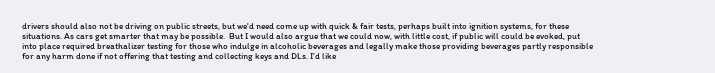drivers should also not be driving on public streets, but we'd need come up with quick & fair tests, perhaps built into ignition systems, for these situations. As cars get smarter that may be possible.  But I would also argue that we could now, with little cost, if public will could be evoked, put into place required breathalizer testing for those who indulge in alcoholic beverages and legally make those providing beverages partly responsible for any harm done if not offering that testing and collecting keys and DLs. I'd like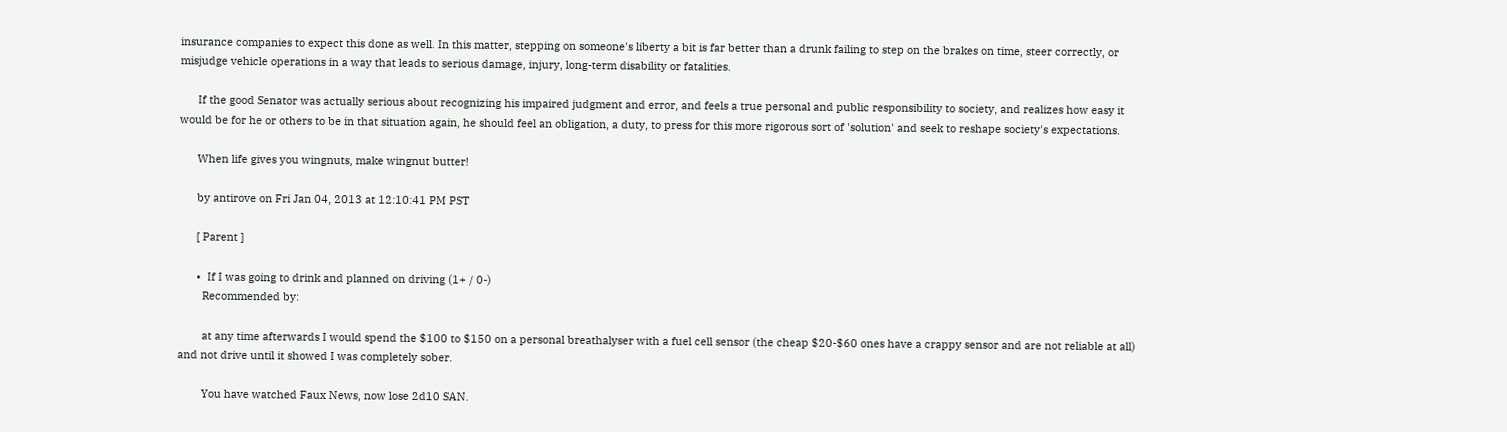insurance companies to expect this done as well. In this matter, stepping on someone's liberty a bit is far better than a drunk failing to step on the brakes on time, steer correctly, or misjudge vehicle operations in a way that leads to serious damage, injury, long-term disability or fatalities.

      If the good Senator was actually serious about recognizing his impaired judgment and error, and feels a true personal and public responsibility to society, and realizes how easy it would be for he or others to be in that situation again, he should feel an obligation, a duty, to press for this more rigorous sort of 'solution' and seek to reshape society's expectations.

      When life gives you wingnuts, make wingnut butter!

      by antirove on Fri Jan 04, 2013 at 12:10:41 PM PST

      [ Parent ]

      •  If I was going to drink and planned on driving (1+ / 0-)
        Recommended by:

        at any time afterwards I would spend the $100 to $150 on a personal breathalyser with a fuel cell sensor (the cheap $20-$60 ones have a crappy sensor and are not reliable at all) and not drive until it showed I was completely sober.

        You have watched Faux News, now lose 2d10 SAN.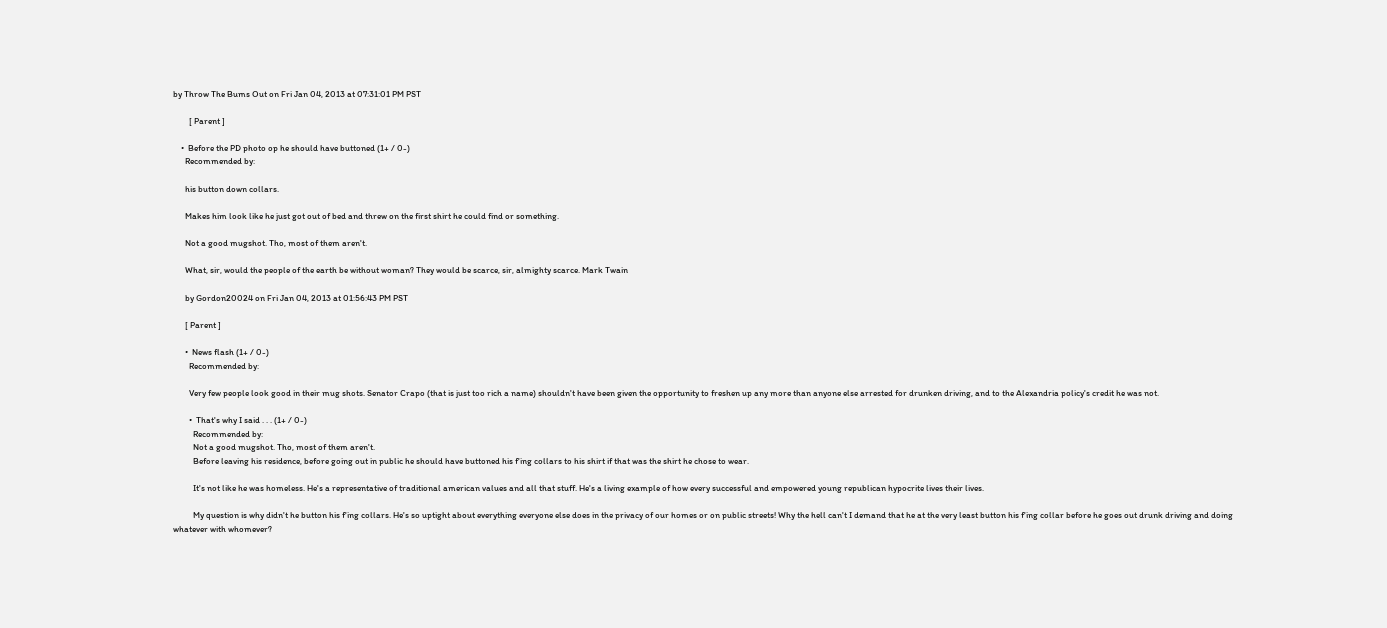by Throw The Bums Out on Fri Jan 04, 2013 at 07:31:01 PM PST

        [ Parent ]

    •  Before the PD photo op he should have buttoned (1+ / 0-)
      Recommended by:

      his button down collars.

      Makes him look like he just got out of bed and threw on the first shirt he could find or something.

      Not a good mugshot. Tho, most of them aren't.

      What, sir, would the people of the earth be without woman? They would be scarce, sir, almighty scarce. Mark Twain

      by Gordon20024 on Fri Jan 04, 2013 at 01:56:43 PM PST

      [ Parent ]

      •  News flash (1+ / 0-)
        Recommended by:

        Very few people look good in their mug shots. Senator Crapo (that is just too rich a name) shouldn't have been given the opportunity to freshen up any more than anyone else arrested for drunken driving, and to the Alexandria policy's credit he was not.

        •  That's why I said . . . (1+ / 0-)
          Recommended by:
          Not a good mugshot. Tho, most of them aren't.
          Before leaving his residence, before going out in public he should have buttoned his f'ing collars to his shirt if that was the shirt he chose to wear.

          It's not like he was homeless. He's a representative of traditional american values and all that stuff. He's a living example of how every successful and empowered young republican hypocrite lives their lives.

          My question is why didn't he button his f'ing collars. He's so uptight about everything everyone else does in the privacy of our homes or on public streets! Why the hell can't I demand that he at the very least button his f'ing collar before he goes out drunk driving and doing whatever with whomever?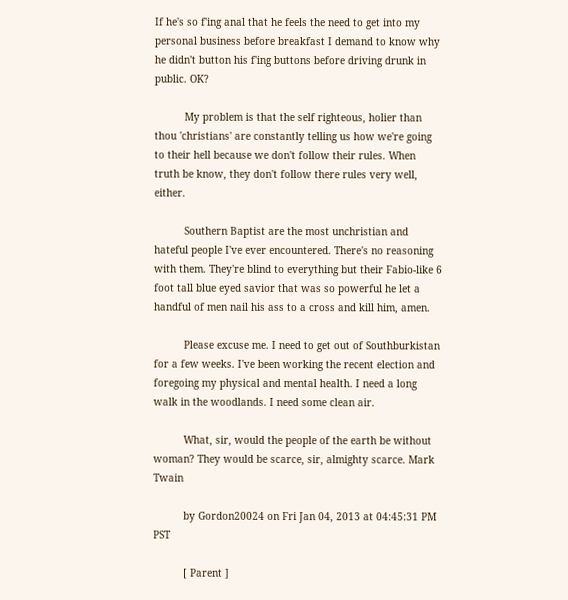If he's so f'ing anal that he feels the need to get into my personal business before breakfast I demand to know why he didn't button his f'ing buttons before driving drunk in public. OK?

          My problem is that the self righteous, holier than thou 'christians' are constantly telling us how we're going to their hell because we don't follow their rules. When truth be know, they don't follow there rules very well, either.

          Southern Baptist are the most unchristian and hateful people I've ever encountered. There's no reasoning with them. They're blind to everything but their Fabio-like 6 foot tall blue eyed savior that was so powerful he let a handful of men nail his ass to a cross and kill him, amen.

          Please excuse me. I need to get out of Southburkistan for a few weeks. I've been working the recent election and foregoing my physical and mental health. I need a long walk in the woodlands. I need some clean air.

          What, sir, would the people of the earth be without woman? They would be scarce, sir, almighty scarce. Mark Twain

          by Gordon20024 on Fri Jan 04, 2013 at 04:45:31 PM PST

          [ Parent ]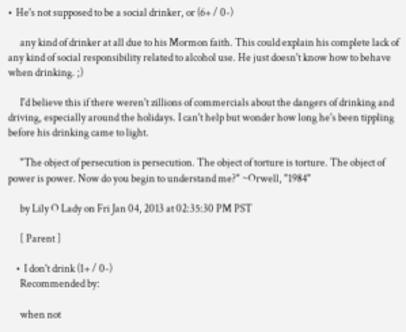•  He's not supposed to be a social drinker, or (6+ / 0-)

      any kind of drinker at all due to his Mormon faith. This could explain his complete lack of any kind of social responsibility related to alcohol use. He just doesn't know how to behave when drinking. ;)

      I'd believe this if there weren't zillions of commercials about the dangers of drinking and driving, especially around the holidays. I can't help but wonder how long he's been tippling before his drinking came to light.

      "The object of persecution is persecution. The object of torture is torture. The object of power is power. Now do you begin to understand me?" ~Orwell, "1984"

      by Lily O Lady on Fri Jan 04, 2013 at 02:35:30 PM PST

      [ Parent ]

    •  I don't drink (1+ / 0-)
      Recommended by:

      when not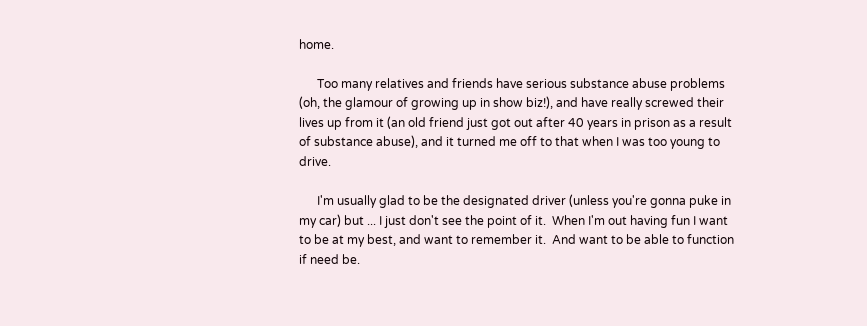home.

      Too many relatives and friends have serious substance abuse problems (oh, the glamour of growing up in show biz!), and have really screwed their lives up from it (an old friend just got out after 40 years in prison as a result of substance abuse), and it turned me off to that when I was too young to drive.

      I'm usually glad to be the designated driver (unless you're gonna puke in my car) but ... I just don't see the point of it.  When I'm out having fun I want to be at my best, and want to remember it.  And want to be able to function if need be.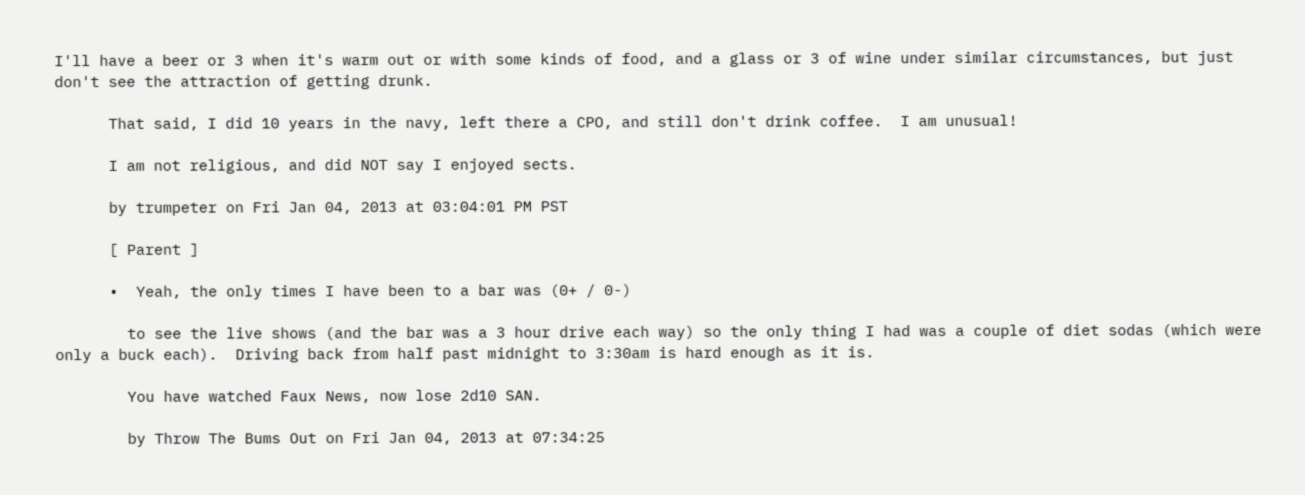I'll have a beer or 3 when it's warm out or with some kinds of food, and a glass or 3 of wine under similar circumstances, but just don't see the attraction of getting drunk.

      That said, I did 10 years in the navy, left there a CPO, and still don't drink coffee.  I am unusual!

      I am not religious, and did NOT say I enjoyed sects.

      by trumpeter on Fri Jan 04, 2013 at 03:04:01 PM PST

      [ Parent ]

      •  Yeah, the only times I have been to a bar was (0+ / 0-)

        to see the live shows (and the bar was a 3 hour drive each way) so the only thing I had was a couple of diet sodas (which were only a buck each).  Driving back from half past midnight to 3:30am is hard enough as it is.

        You have watched Faux News, now lose 2d10 SAN.

        by Throw The Bums Out on Fri Jan 04, 2013 at 07:34:25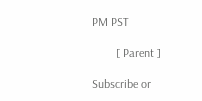PM PST

        [ Parent ]

Subscribe or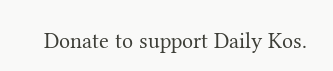Donate to support Daily Kos.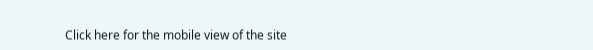Click here for the mobile view of the site